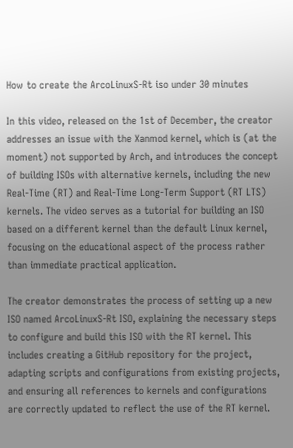How to create the ArcoLinuxS-Rt iso under 30 minutes

In this video, released on the 1st of December, the creator addresses an issue with the Xanmod kernel, which is (at the moment) not supported by Arch, and introduces the concept of building ISOs with alternative kernels, including the new Real-Time (RT) and Real-Time Long-Term Support (RT LTS) kernels. The video serves as a tutorial for building an ISO based on a different kernel than the default Linux kernel, focusing on the educational aspect of the process rather than immediate practical application.

The creator demonstrates the process of setting up a new ISO named ArcoLinuxS-Rt ISO, explaining the necessary steps to configure and build this ISO with the RT kernel. This includes creating a GitHub repository for the project, adapting scripts and configurations from existing projects, and ensuring all references to kernels and configurations are correctly updated to reflect the use of the RT kernel.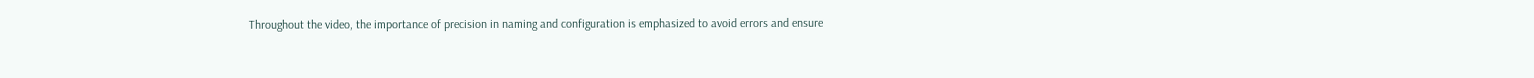Throughout the video, the importance of precision in naming and configuration is emphasized to avoid errors and ensure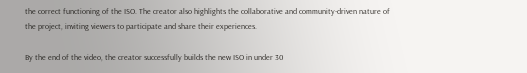the correct functioning of the ISO. The creator also highlights the collaborative and community-driven nature of the project, inviting viewers to participate and share their experiences.

By the end of the video, the creator successfully builds the new ISO in under 30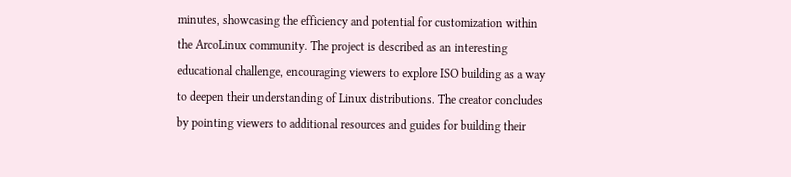minutes, showcasing the efficiency and potential for customization within the ArcoLinux community. The project is described as an interesting educational challenge, encouraging viewers to explore ISO building as a way to deepen their understanding of Linux distributions. The creator concludes by pointing viewers to additional resources and guides for building their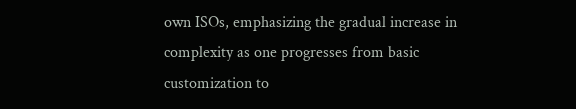own ISOs, emphasizing the gradual increase in complexity as one progresses from basic customization to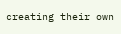creating their own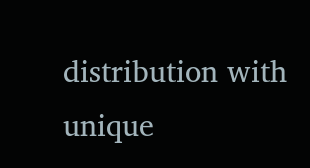distribution with unique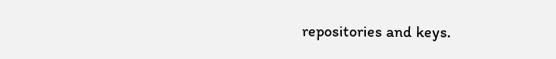repositories and keys.